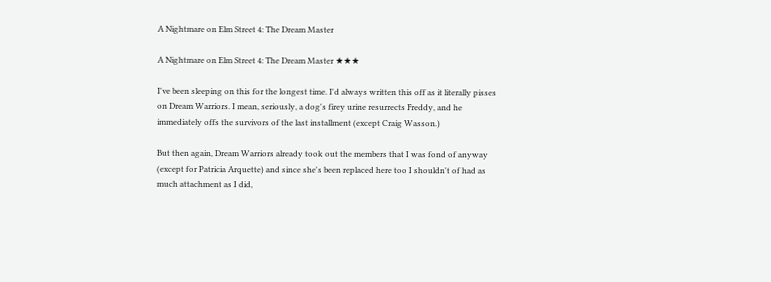A Nightmare on Elm Street 4: The Dream Master

A Nightmare on Elm Street 4: The Dream Master ★★★

I've been sleeping on this for the longest time. I'd always written this off as it literally pisses on Dream Warriors. I mean, seriously, a dog's firey urine resurrects Freddy, and he immediately offs the survivors of the last installment (except Craig Wasson.)

But then again, Dream Warriors already took out the members that I was fond of anyway (except for Patricia Arquette) and since she's been replaced here too I shouldn't of had as much attachment as I did,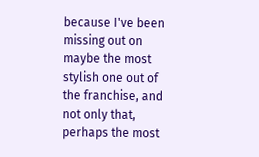because I've been missing out on maybe the most stylish one out of the franchise, and not only that, perhaps the most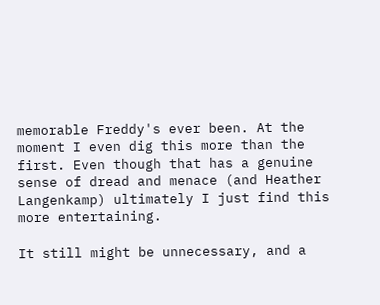memorable Freddy's ever been. At the moment I even dig this more than the first. Even though that has a genuine sense of dread and menace (and Heather Langenkamp) ultimately I just find this more entertaining.

It still might be unnecessary, and a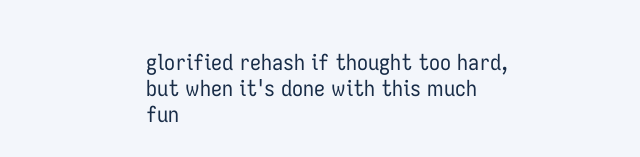glorified rehash if thought too hard, but when it's done with this much fun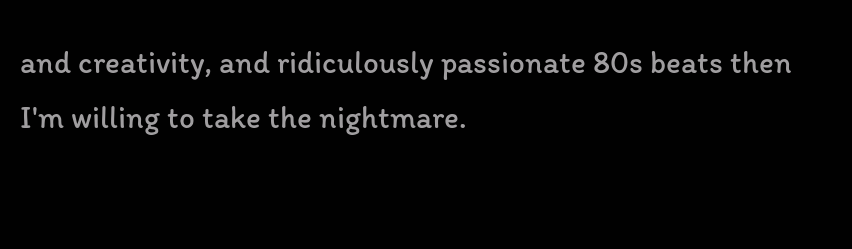and creativity, and ridiculously passionate 80s beats then I'm willing to take the nightmare.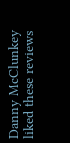Danny McClunkey liked these reviews